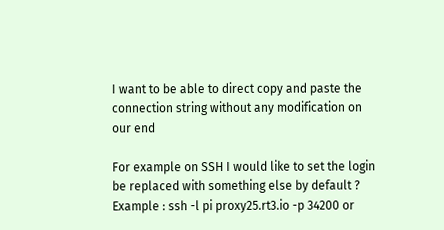I want to be able to direct copy and paste the connection string without any modification on our end

For example on SSH I would like to set the login be replaced with something else by default ?
Example : ssh -l pi proxy25.rt3.io -p 34200 or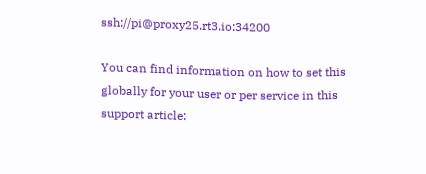ssh://pi@proxy25.rt3.io:34200

You can find information on how to set this globally for your user or per service in this support article: